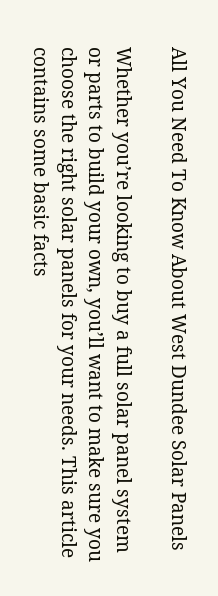All You Need To Know About West Dundee Solar Panels

Whether you’re looking to buy a full solar panel system or parts to build your own, you’ll want to make sure you choose the right solar panels for your needs. This article contains some basic facts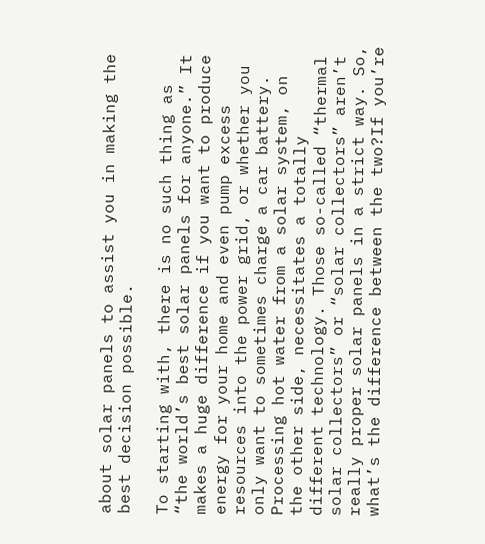about solar panels to assist you in making the best decision possible.

To starting with, there is no such thing as “the world’s best solar panels for anyone.” It makes a huge difference if you want to produce energy for your home and even pump excess resources into the power grid, or whether you only want to sometimes charge a car battery. Processing hot water from a solar system, on the other side, necessitates a totally different technology. Those so-called “thermal solar collectors” or “solar collectors” aren’t really proper solar panels in a strict way. So, what’s the difference between the two?If you’re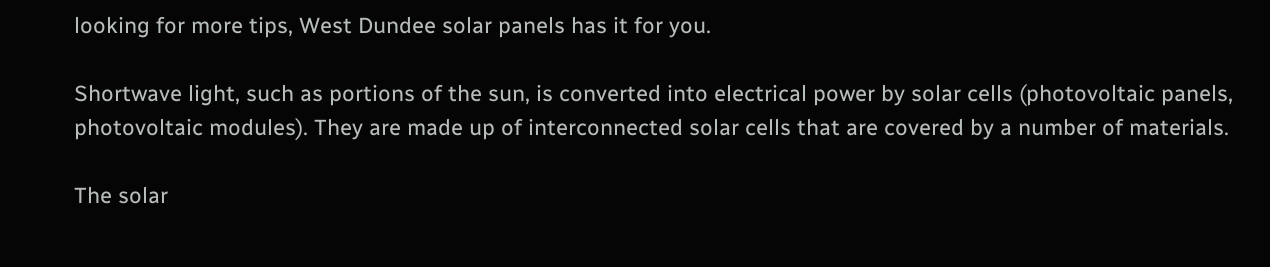looking for more tips, West Dundee solar panels has it for you.

Shortwave light, such as portions of the sun, is converted into electrical power by solar cells (photovoltaic panels, photovoltaic modules). They are made up of interconnected solar cells that are covered by a number of materials.

The solar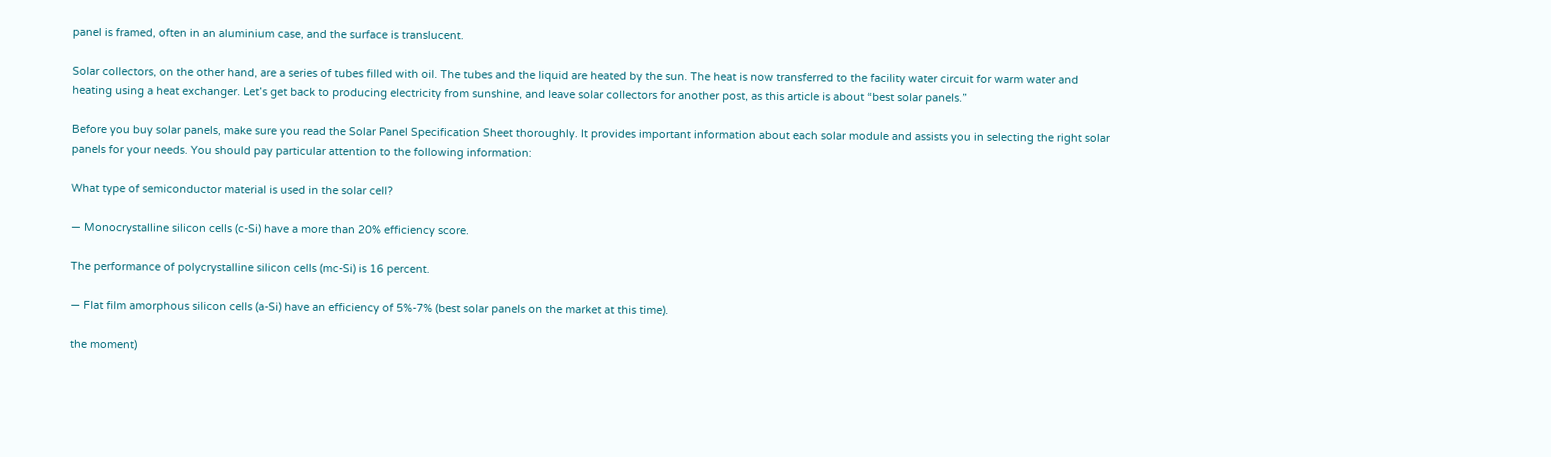panel is framed, often in an aluminium case, and the surface is translucent.

Solar collectors, on the other hand, are a series of tubes filled with oil. The tubes and the liquid are heated by the sun. The heat is now transferred to the facility water circuit for warm water and heating using a heat exchanger. Let’s get back to producing electricity from sunshine, and leave solar collectors for another post, as this article is about “best solar panels.”

Before you buy solar panels, make sure you read the Solar Panel Specification Sheet thoroughly. It provides important information about each solar module and assists you in selecting the right solar panels for your needs. You should pay particular attention to the following information:

What type of semiconductor material is used in the solar cell?

— Monocrystalline silicon cells (c-Si) have a more than 20% efficiency score.

The performance of polycrystalline silicon cells (mc-Si) is 16 percent.

— Flat film amorphous silicon cells (a-Si) have an efficiency of 5%-7% (best solar panels on the market at this time).

the moment)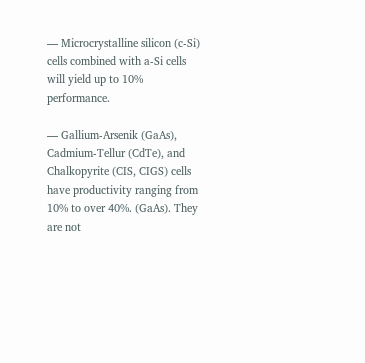— Microcrystalline silicon (c-Si) cells combined with a-Si cells will yield up to 10% performance.

— Gallium-Arsenik (GaAs), Cadmium-Tellur (CdTe), and Chalkopyrite (CIS, CIGS) cells have productivity ranging from 10% to over 40%. (GaAs). They are not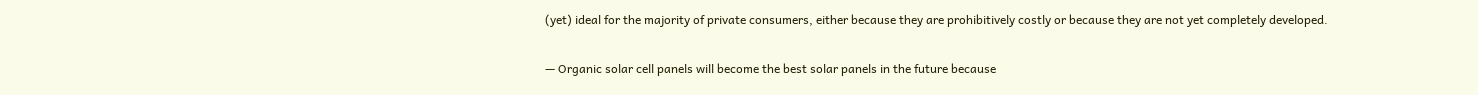(yet) ideal for the majority of private consumers, either because they are prohibitively costly or because they are not yet completely developed.

— Organic solar cell panels will become the best solar panels in the future because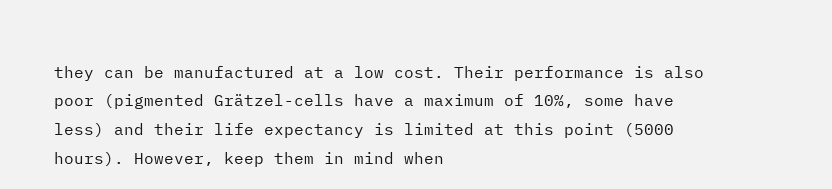they can be manufactured at a low cost. Their performance is also poor (pigmented Grätzel-cells have a maximum of 10%, some have less) and their life expectancy is limited at this point (5000 hours). However, keep them in mind when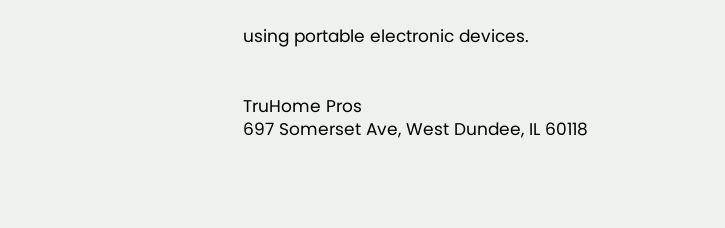using portable electronic devices.


TruHome Pros
697 Somerset Ave, West Dundee, IL 60118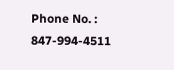Phone No. : 847-994-4511